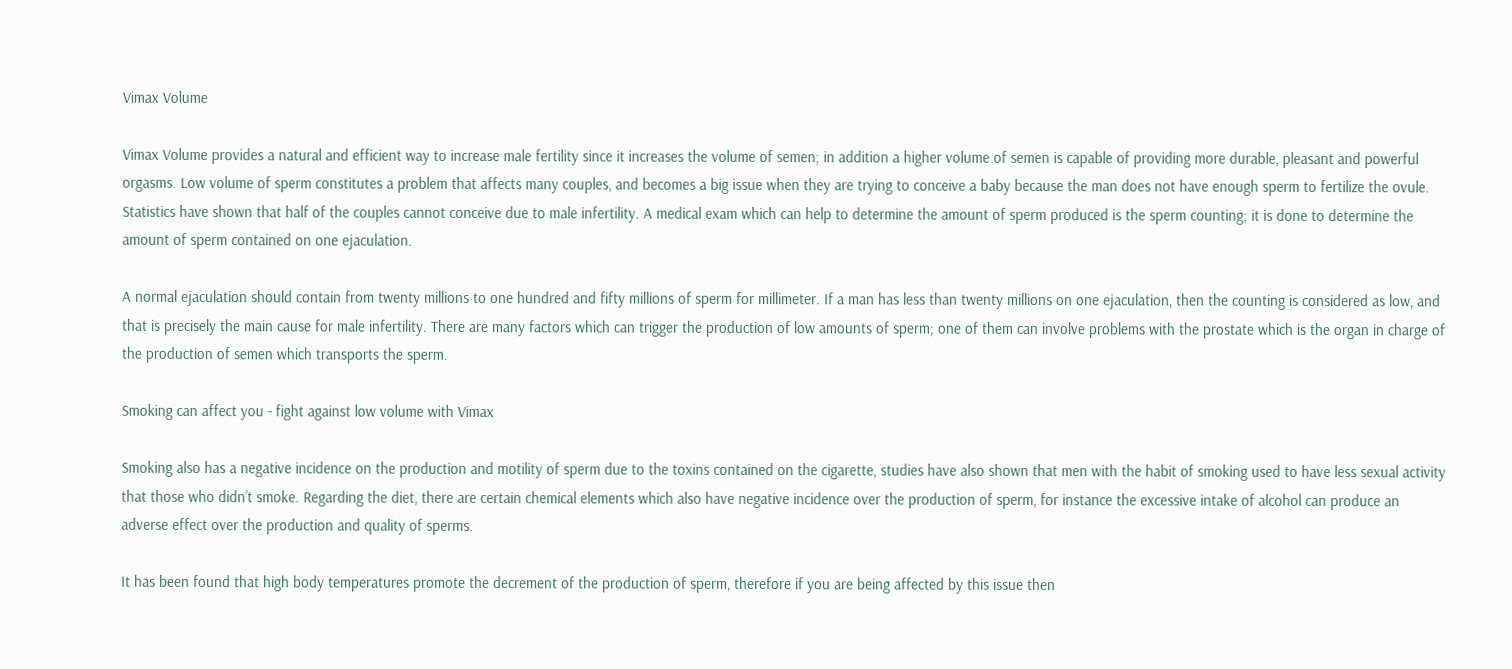Vimax Volume

Vimax Volume provides a natural and efficient way to increase male fertility since it increases the volume of semen; in addition a higher volume of semen is capable of providing more durable, pleasant and powerful orgasms. Low volume of sperm constitutes a problem that affects many couples, and becomes a big issue when they are trying to conceive a baby because the man does not have enough sperm to fertilize the ovule. Statistics have shown that half of the couples cannot conceive due to male infertility. A medical exam which can help to determine the amount of sperm produced is the sperm counting; it is done to determine the amount of sperm contained on one ejaculation.

A normal ejaculation should contain from twenty millions to one hundred and fifty millions of sperm for millimeter. If a man has less than twenty millions on one ejaculation, then the counting is considered as low, and that is precisely the main cause for male infertility. There are many factors which can trigger the production of low amounts of sperm; one of them can involve problems with the prostate which is the organ in charge of the production of semen which transports the sperm.

Smoking can affect you - fight against low volume with Vimax

Smoking also has a negative incidence on the production and motility of sperm due to the toxins contained on the cigarette, studies have also shown that men with the habit of smoking used to have less sexual activity that those who didn’t smoke. Regarding the diet, there are certain chemical elements which also have negative incidence over the production of sperm, for instance the excessive intake of alcohol can produce an adverse effect over the production and quality of sperms.

It has been found that high body temperatures promote the decrement of the production of sperm, therefore if you are being affected by this issue then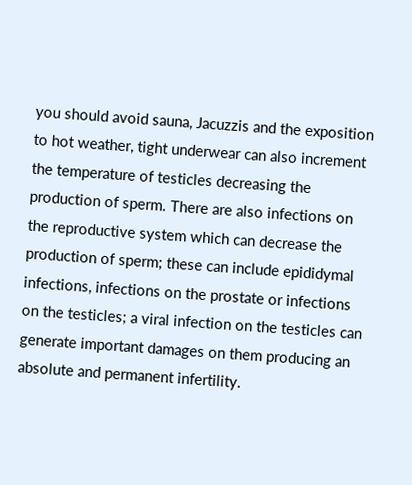you should avoid sauna, Jacuzzis and the exposition to hot weather, tight underwear can also increment the temperature of testicles decreasing the production of sperm. There are also infections on the reproductive system which can decrease the production of sperm; these can include epididymal infections, infections on the prostate or infections on the testicles; a viral infection on the testicles can generate important damages on them producing an absolute and permanent infertility.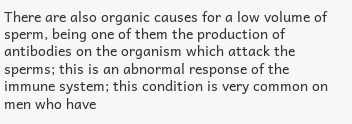There are also organic causes for a low volume of sperm, being one of them the production of antibodies on the organism which attack the sperms; this is an abnormal response of the immune system; this condition is very common on men who have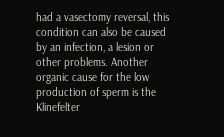had a vasectomy reversal, this condition can also be caused by an infection, a lesion or other problems. Another organic cause for the low production of sperm is the Klinefelter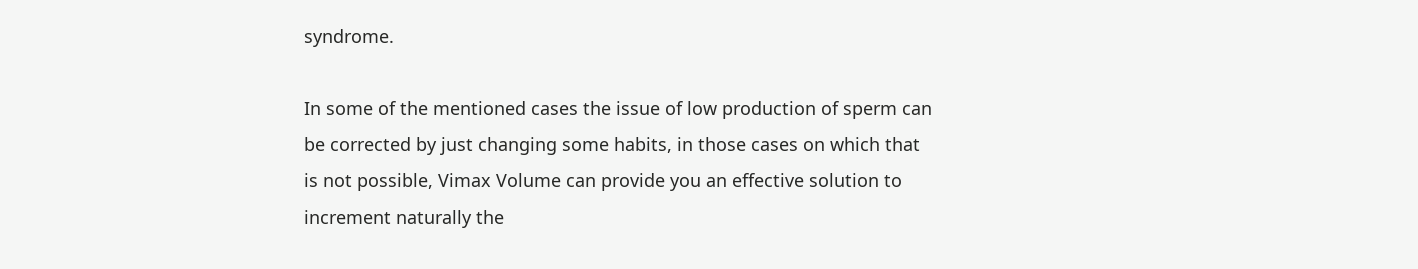syndrome.

In some of the mentioned cases the issue of low production of sperm can be corrected by just changing some habits, in those cases on which that is not possible, Vimax Volume can provide you an effective solution to increment naturally the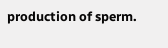production of sperm.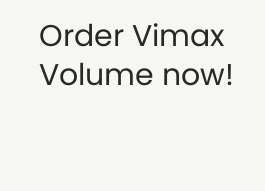Order Vimax Volume now!